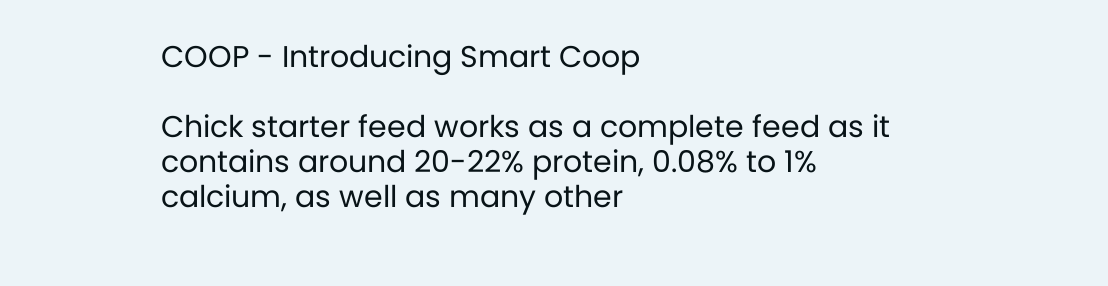COOP - Introducing Smart Coop

Chick starter feed works as a complete feed as it contains around 20-22% protein, 0.08% to 1% calcium, as well as many other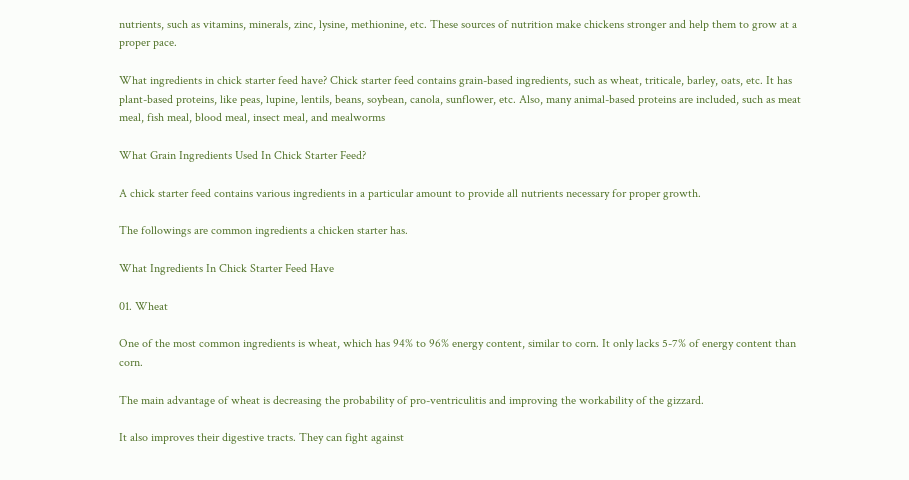nutrients, such as vitamins, minerals, zinc, lysine, methionine, etc. These sources of nutrition make chickens stronger and help them to grow at a proper pace.

What ingredients in chick starter feed have? Chick starter feed contains grain-based ingredients, such as wheat, triticale, barley, oats, etc. It has plant-based proteins, like peas, lupine, lentils, beans, soybean, canola, sunflower, etc. Also, many animal-based proteins are included, such as meat meal, fish meal, blood meal, insect meal, and mealworms

What Grain Ingredients Used In Chick Starter Feed?

A chick starter feed contains various ingredients in a particular amount to provide all nutrients necessary for proper growth.

The followings are common ingredients a chicken starter has.

What Ingredients In Chick Starter Feed Have

01. Wheat

One of the most common ingredients is wheat, which has 94% to 96% energy content, similar to corn. It only lacks 5-7% of energy content than corn.

The main advantage of wheat is decreasing the probability of pro-ventriculitis and improving the workability of the gizzard.

It also improves their digestive tracts. They can fight against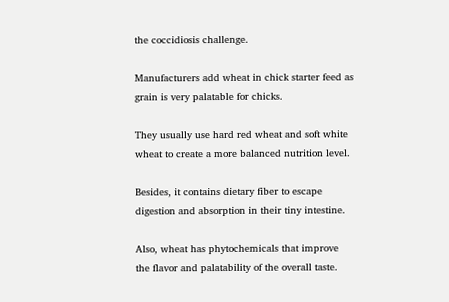the coccidiosis challenge.

Manufacturers add wheat in chick starter feed as grain is very palatable for chicks.

They usually use hard red wheat and soft white wheat to create a more balanced nutrition level.

Besides, it contains dietary fiber to escape digestion and absorption in their tiny intestine.

Also, wheat has phytochemicals that improve the flavor and palatability of the overall taste.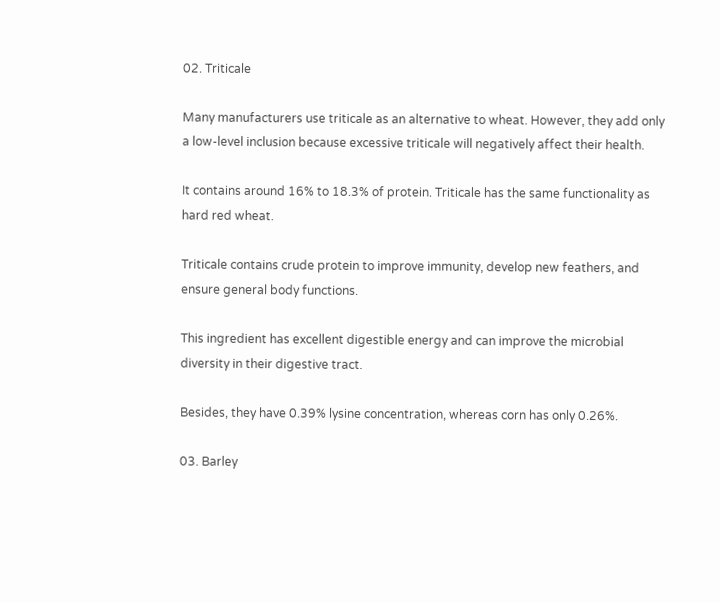02. Triticale

Many manufacturers use triticale as an alternative to wheat. However, they add only a low-level inclusion because excessive triticale will negatively affect their health.

It contains around 16% to 18.3% of protein. Triticale has the same functionality as hard red wheat.

Triticale contains crude protein to improve immunity, develop new feathers, and ensure general body functions.

This ingredient has excellent digestible energy and can improve the microbial diversity in their digestive tract.

Besides, they have 0.39% lysine concentration, whereas corn has only 0.26%.

03. Barley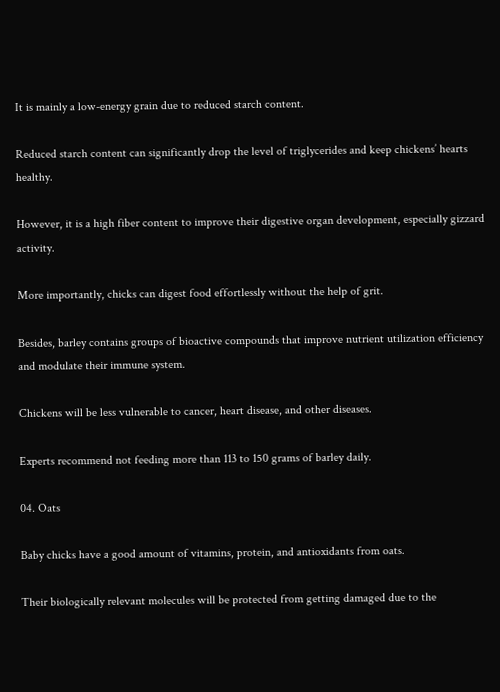It is mainly a low-energy grain due to reduced starch content.

Reduced starch content can significantly drop the level of triglycerides and keep chickens’ hearts healthy.

However, it is a high fiber content to improve their digestive organ development, especially gizzard activity.

More importantly, chicks can digest food effortlessly without the help of grit.

Besides, barley contains groups of bioactive compounds that improve nutrient utilization efficiency and modulate their immune system.

Chickens will be less vulnerable to cancer, heart disease, and other diseases.

Experts recommend not feeding more than 113 to 150 grams of barley daily.

04. Oats

Baby chicks have a good amount of vitamins, protein, and antioxidants from oats.

Their biologically relevant molecules will be protected from getting damaged due to the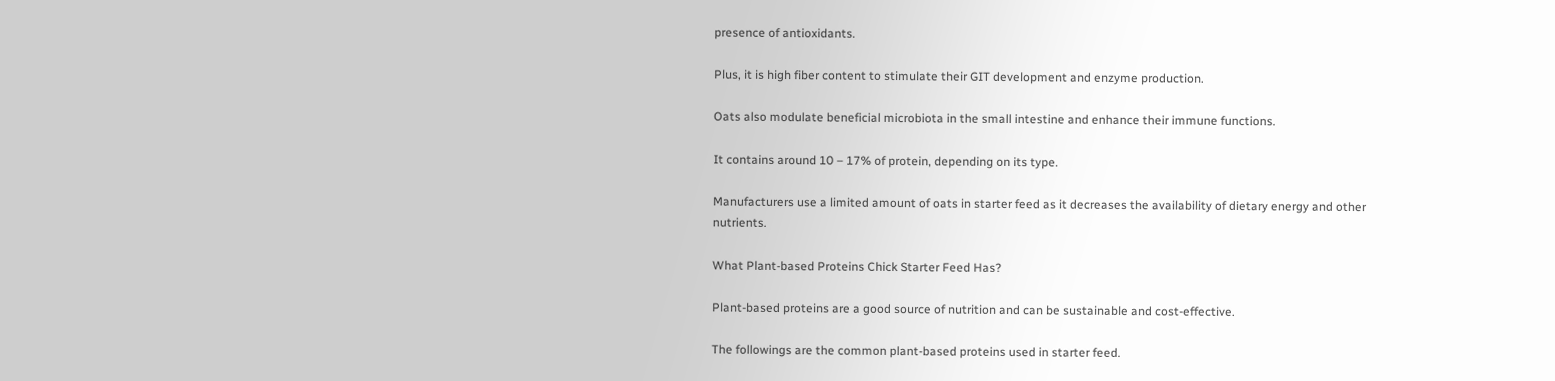presence of antioxidants.

Plus, it is high fiber content to stimulate their GIT development and enzyme production.

Oats also modulate beneficial microbiota in the small intestine and enhance their immune functions.

It contains around 10 – 17% of protein, depending on its type.

Manufacturers use a limited amount of oats in starter feed as it decreases the availability of dietary energy and other nutrients.

What Plant-based Proteins Chick Starter Feed Has?

Plant-based proteins are a good source of nutrition and can be sustainable and cost-effective.

The followings are the common plant-based proteins used in starter feed.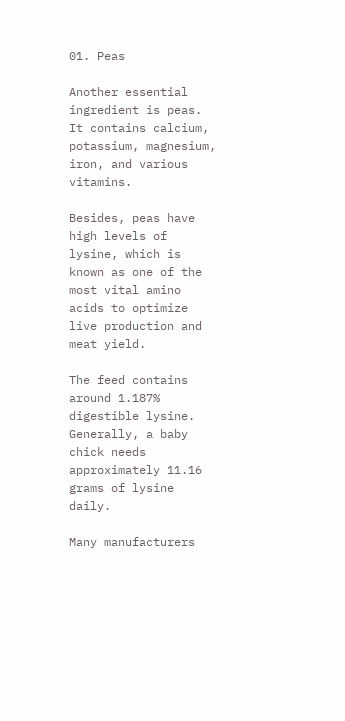01. Peas

Another essential ingredient is peas. It contains calcium, potassium, magnesium, iron, and various vitamins.

Besides, peas have high levels of lysine, which is known as one of the most vital amino acids to optimize live production and meat yield.

The feed contains around 1.187% digestible lysine. Generally, a baby chick needs approximately 11.16 grams of lysine daily.

Many manufacturers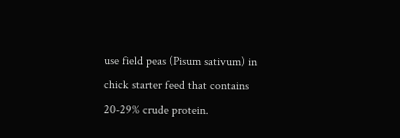use field peas (Pisum sativum) in chick starter feed that contains 20-29% crude protein.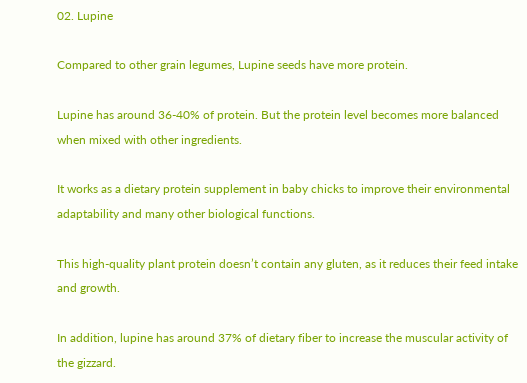02. Lupine

Compared to other grain legumes, Lupine seeds have more protein.

Lupine has around 36-40% of protein. But the protein level becomes more balanced when mixed with other ingredients.

It works as a dietary protein supplement in baby chicks to improve their environmental adaptability and many other biological functions.

This high-quality plant protein doesn’t contain any gluten, as it reduces their feed intake and growth.

In addition, lupine has around 37% of dietary fiber to increase the muscular activity of the gizzard.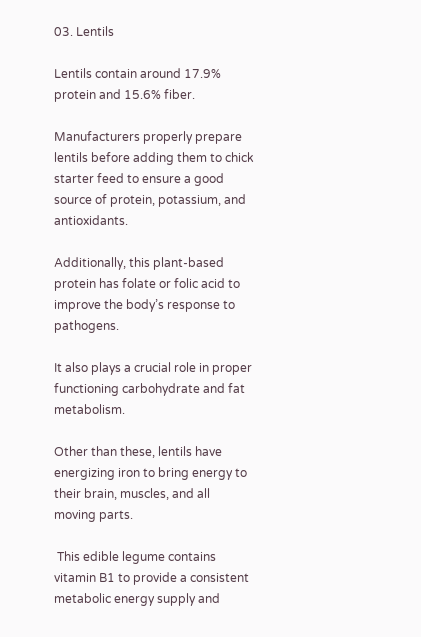03. Lentils

Lentils contain around 17.9% protein and 15.6% fiber.

Manufacturers properly prepare lentils before adding them to chick starter feed to ensure a good source of protein, potassium, and antioxidants.

Additionally, this plant-based protein has folate or folic acid to improve the body’s response to pathogens.

It also plays a crucial role in proper functioning carbohydrate and fat metabolism.

Other than these, lentils have energizing iron to bring energy to their brain, muscles, and all moving parts.

 This edible legume contains vitamin B1 to provide a consistent metabolic energy supply and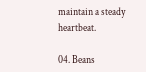maintain a steady heartbeat.

04. Beans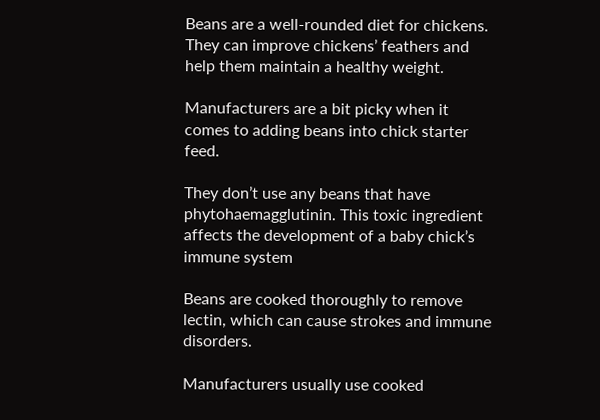Beans are a well-rounded diet for chickens. They can improve chickens’ feathers and help them maintain a healthy weight.

Manufacturers are a bit picky when it comes to adding beans into chick starter feed.

They don’t use any beans that have phytohaemagglutinin. This toxic ingredient affects the development of a baby chick’s immune system

Beans are cooked thoroughly to remove lectin, which can cause strokes and immune disorders.

Manufacturers usually use cooked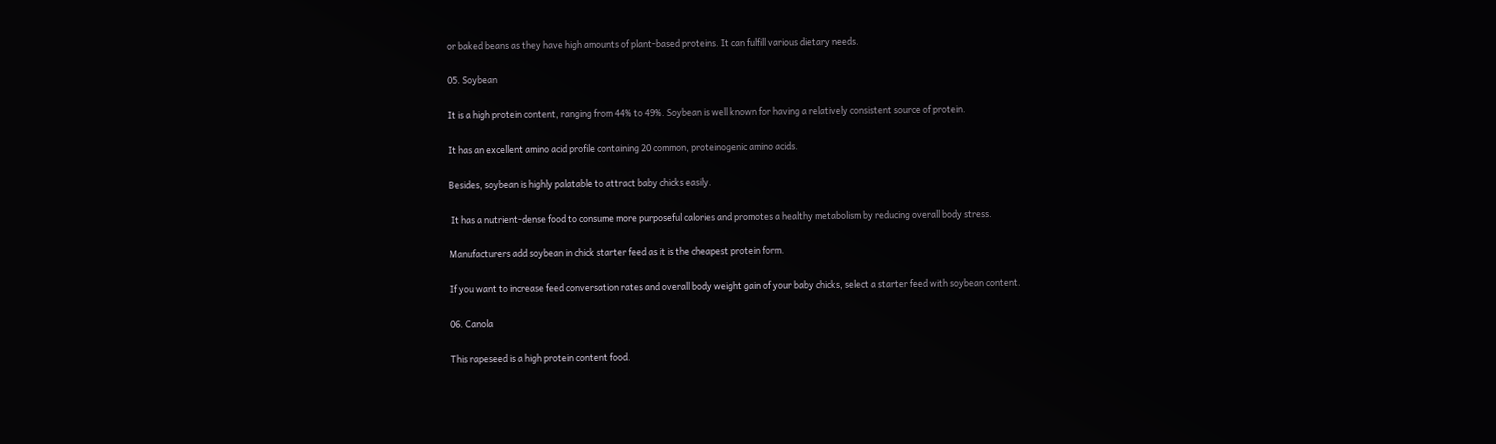or baked beans as they have high amounts of plant-based proteins. It can fulfill various dietary needs.

05. Soybean

It is a high protein content, ranging from 44% to 49%. Soybean is well known for having a relatively consistent source of protein.

It has an excellent amino acid profile containing 20 common, proteinogenic amino acids.

Besides, soybean is highly palatable to attract baby chicks easily.

 It has a nutrient-dense food to consume more purposeful calories and promotes a healthy metabolism by reducing overall body stress.

Manufacturers add soybean in chick starter feed as it is the cheapest protein form.

If you want to increase feed conversation rates and overall body weight gain of your baby chicks, select a starter feed with soybean content.

06. Canola

This rapeseed is a high protein content food.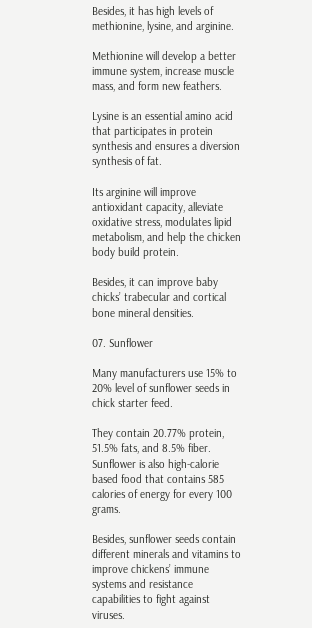Besides, it has high levels of methionine, lysine, and arginine.

Methionine will develop a better immune system, increase muscle mass, and form new feathers.

Lysine is an essential amino acid that participates in protein synthesis and ensures a diversion synthesis of fat.

Its arginine will improve antioxidant capacity, alleviate oxidative stress, modulates lipid metabolism, and help the chicken body build protein.

Besides, it can improve baby chicks’ trabecular and cortical bone mineral densities.

07. Sunflower

Many manufacturers use 15% to 20% level of sunflower seeds in chick starter feed.

They contain 20.77% protein, 51.5% fats, and 8.5% fiber. Sunflower is also high-calorie based food that contains 585 calories of energy for every 100 grams.

Besides, sunflower seeds contain different minerals and vitamins to improve chickens’ immune systems and resistance capabilities to fight against viruses.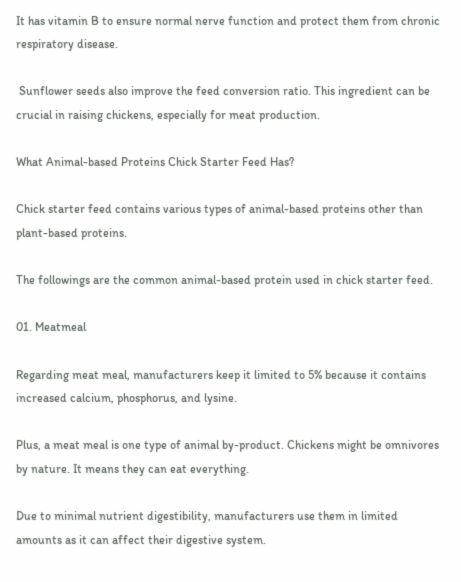It has vitamin B to ensure normal nerve function and protect them from chronic respiratory disease.

 Sunflower seeds also improve the feed conversion ratio. This ingredient can be crucial in raising chickens, especially for meat production.

What Animal-based Proteins Chick Starter Feed Has?

Chick starter feed contains various types of animal-based proteins other than plant-based proteins.

The followings are the common animal-based protein used in chick starter feed.

01. Meatmeal

Regarding meat meal, manufacturers keep it limited to 5% because it contains increased calcium, phosphorus, and lysine.

Plus, a meat meal is one type of animal by-product. Chickens might be omnivores by nature. It means they can eat everything.

Due to minimal nutrient digestibility, manufacturers use them in limited amounts as it can affect their digestive system.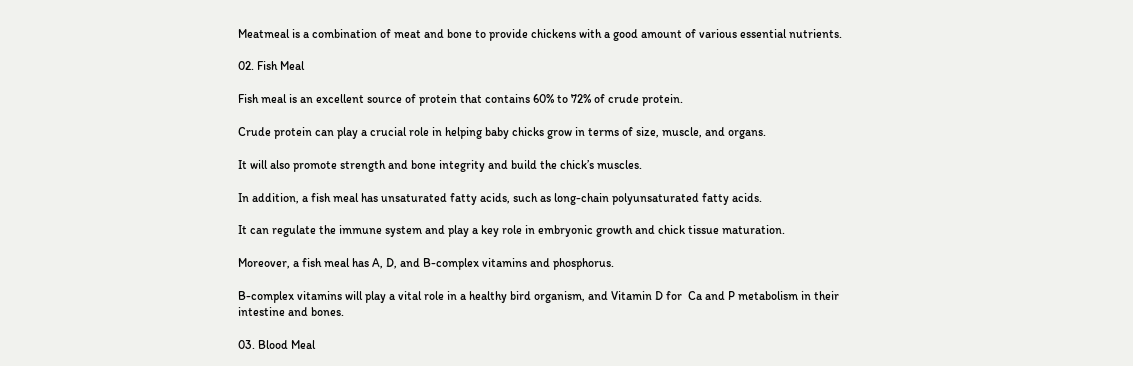Meatmeal is a combination of meat and bone to provide chickens with a good amount of various essential nutrients.

02. Fish Meal

Fish meal is an excellent source of protein that contains 60% to 72% of crude protein.

Crude protein can play a crucial role in helping baby chicks grow in terms of size, muscle, and organs.

It will also promote strength and bone integrity and build the chick’s muscles.

In addition, a fish meal has unsaturated fatty acids, such as long-chain polyunsaturated fatty acids.

It can regulate the immune system and play a key role in embryonic growth and chick tissue maturation.

Moreover, a fish meal has A, D, and B-complex vitamins and phosphorus.

B-complex vitamins will play a vital role in a healthy bird organism, and Vitamin D for  Ca and P metabolism in their intestine and bones.

03. Blood Meal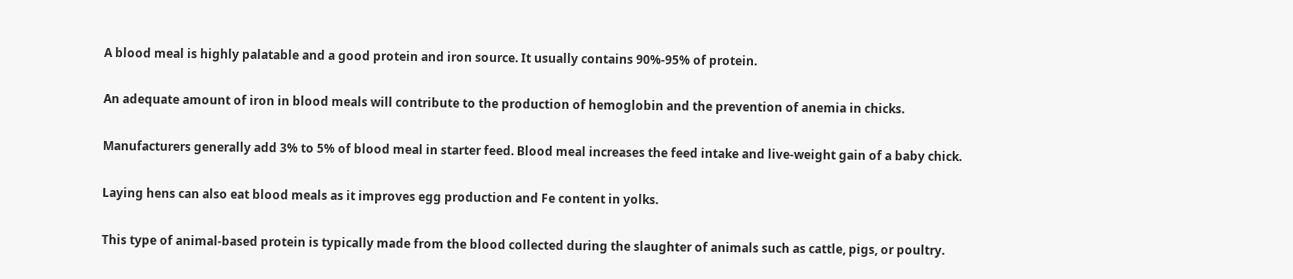A blood meal is highly palatable and a good protein and iron source. It usually contains 90%-95% of protein.

An adequate amount of iron in blood meals will contribute to the production of hemoglobin and the prevention of anemia in chicks.

Manufacturers generally add 3% to 5% of blood meal in starter feed. Blood meal increases the feed intake and live-weight gain of a baby chick.

Laying hens can also eat blood meals as it improves egg production and Fe content in yolks.

This type of animal-based protein is typically made from the blood collected during the slaughter of animals such as cattle, pigs, or poultry.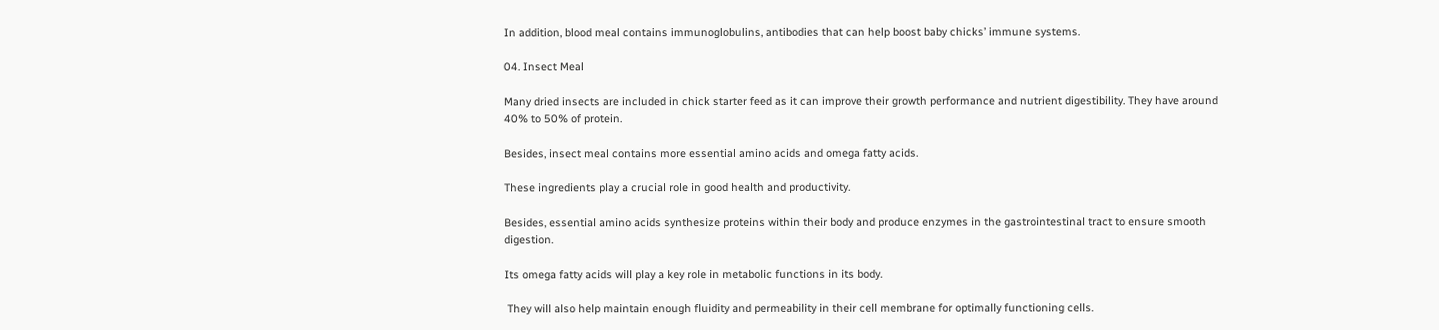In addition, blood meal contains immunoglobulins, antibodies that can help boost baby chicks’ immune systems.

04. Insect Meal

Many dried insects are included in chick starter feed as it can improve their growth performance and nutrient digestibility. They have around 40% to 50% of protein.

Besides, insect meal contains more essential amino acids and omega fatty acids.

These ingredients play a crucial role in good health and productivity.

Besides, essential amino acids synthesize proteins within their body and produce enzymes in the gastrointestinal tract to ensure smooth digestion.

Its omega fatty acids will play a key role in metabolic functions in its body.

 They will also help maintain enough fluidity and permeability in their cell membrane for optimally functioning cells.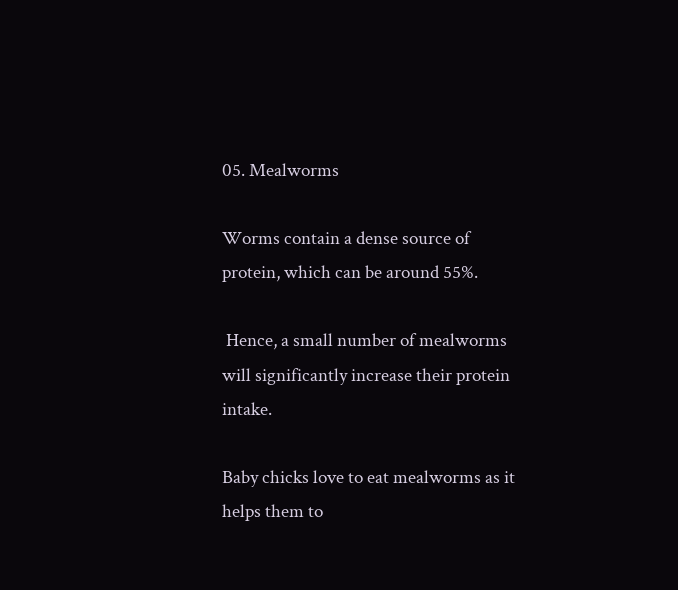05. Mealworms

Worms contain a dense source of protein, which can be around 55%.

 Hence, a small number of mealworms will significantly increase their protein intake.

Baby chicks love to eat mealworms as it helps them to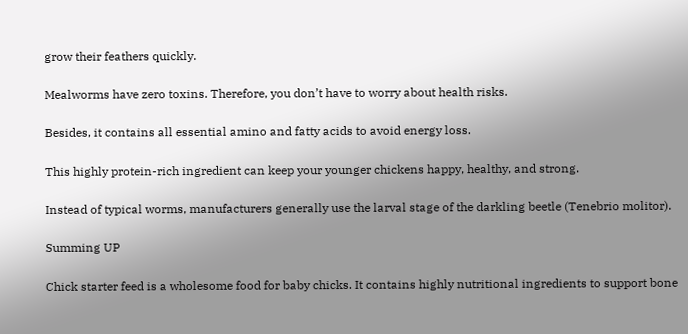grow their feathers quickly.

Mealworms have zero toxins. Therefore, you don’t have to worry about health risks.

Besides, it contains all essential amino and fatty acids to avoid energy loss.

This highly protein-rich ingredient can keep your younger chickens happy, healthy, and strong.

Instead of typical worms, manufacturers generally use the larval stage of the darkling beetle (Tenebrio molitor).

Summing UP

Chick starter feed is a wholesome food for baby chicks. It contains highly nutritional ingredients to support bone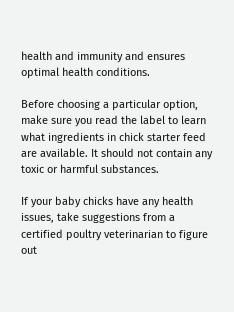health and immunity and ensures optimal health conditions.

Before choosing a particular option, make sure you read the label to learn what ingredients in chick starter feed are available. It should not contain any toxic or harmful substances.

If your baby chicks have any health issues, take suggestions from a certified poultry veterinarian to figure out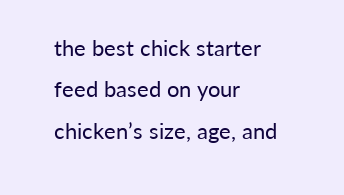the best chick starter feed based on your chicken’s size, age, and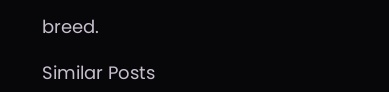breed.

Similar Posts